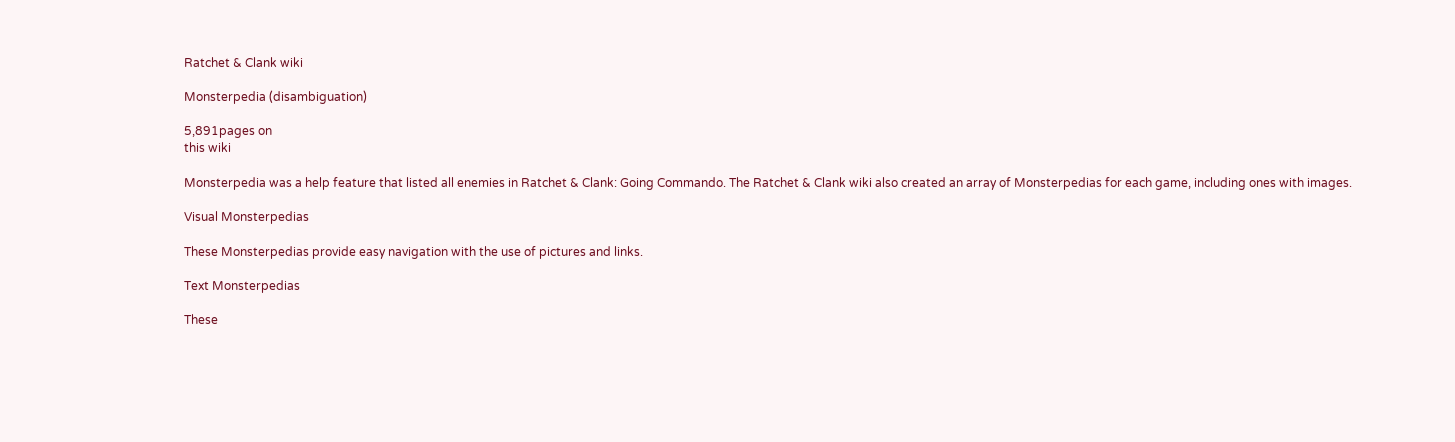Ratchet & Clank wiki

Monsterpedia (disambiguation)

5,891pages on
this wiki

Monsterpedia was a help feature that listed all enemies in Ratchet & Clank: Going Commando. The Ratchet & Clank wiki also created an array of Monsterpedias for each game, including ones with images.

Visual Monsterpedias

These Monsterpedias provide easy navigation with the use of pictures and links.

Text Monsterpedias

These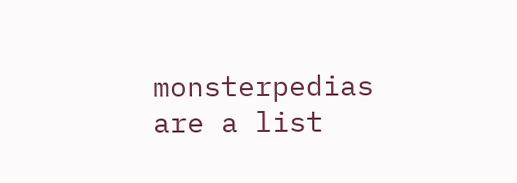monsterpedias are a list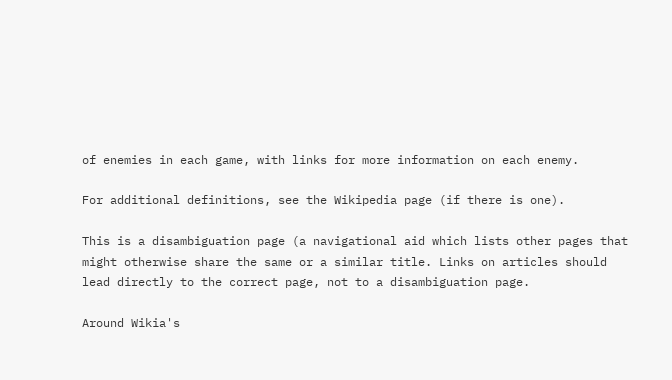of enemies in each game, with links for more information on each enemy.

For additional definitions, see the Wikipedia page (if there is one).

This is a disambiguation page (a navigational aid which lists other pages that might otherwise share the same or a similar title. Links on articles should lead directly to the correct page, not to a disambiguation page.

Around Wikia's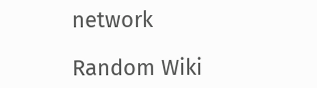network

Random Wiki